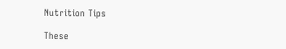Nutrition Tips

These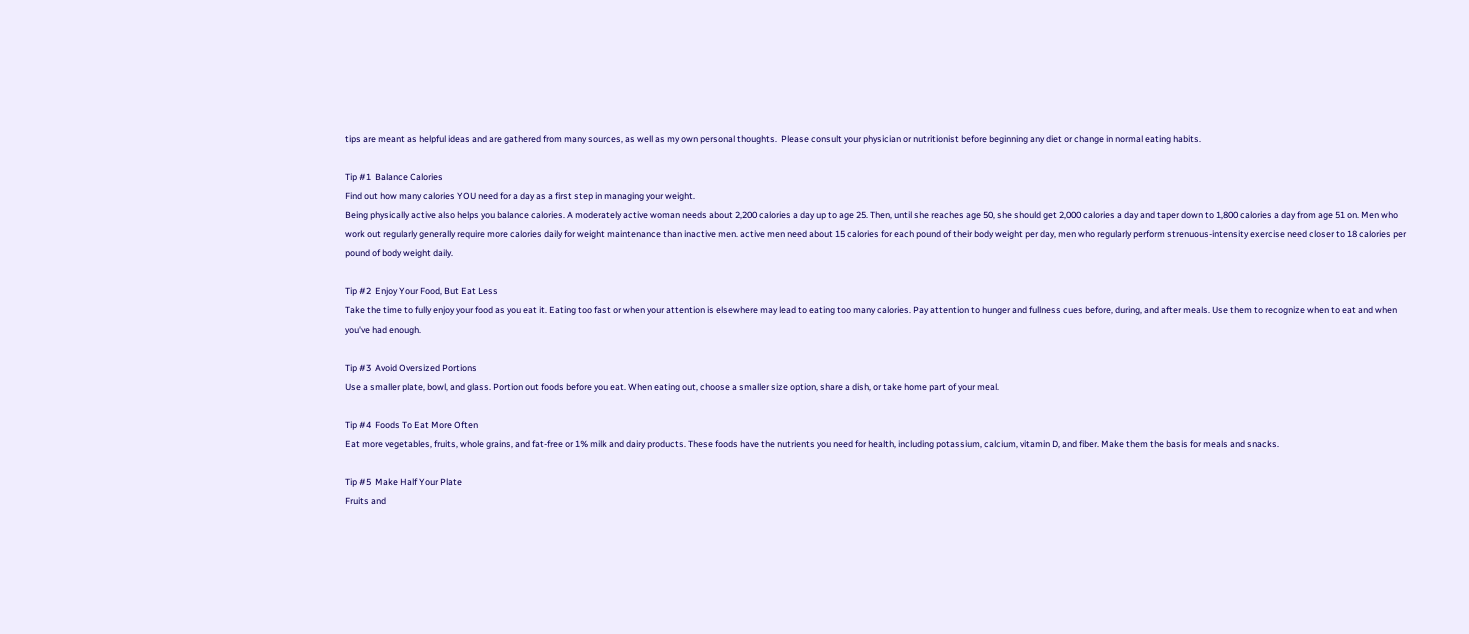tips are meant as helpful ideas and are gathered from many sources, as well as my own personal thoughts.  Please consult your physician or nutritionist before beginning any diet or change in normal eating habits.

Tip #1  Balance Calories
Find out how many calories YOU need for a day as a first step in managing your weight.
Being physically active also helps you balance calories. A moderately active woman needs about 2,200 calories a day up to age 25. Then, until she reaches age 50, she should get 2,000 calories a day and taper down to 1,800 calories a day from age 51 on. Men who work out regularly generally require more calories daily for weight maintenance than inactive men. active men need about 15 calories for each pound of their body weight per day, men who regularly perform strenuous-intensity exercise need closer to 18 calories per pound of body weight daily.

Tip #2  Enjoy Your Food, But Eat Less
Take the time to fully enjoy your food as you eat it. Eating too fast or when your attention is elsewhere may lead to eating too many calories. Pay attention to hunger and fullness cues before, during, and after meals. Use them to recognize when to eat and when you've had enough.

Tip #3  Avoid Oversized Portions
Use a smaller plate, bowl, and glass. Portion out foods before you eat. When eating out, choose a smaller size option, share a dish, or take home part of your meal.

Tip #4  Foods To Eat More Often
Eat more vegetables, fruits, whole grains, and fat-free or 1% milk and dairy products. These foods have the nutrients you need for health, including potassium, calcium, vitamin D, and fiber. Make them the basis for meals and snacks.

Tip #5  Make Half Your Plate
Fruits and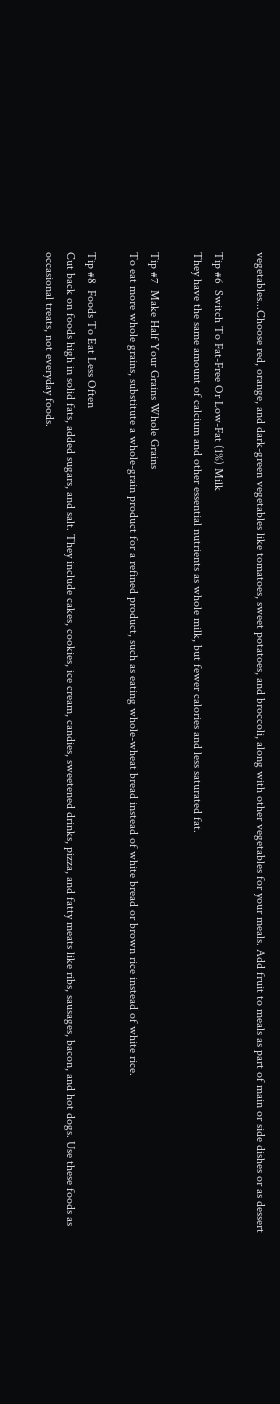vegetables...Choose red, orange, and dark-green vegetables like tomatoes, sweet potatoes, and broccoli, along with other vegetables for your meals. Add fruit to meals as part of main or side dishes or as dessert

Tip #6  Switch To Fat-Free Or Low-Fat (1%) Milk
They have the same amount of calcium and other essential nutrients as whole milk, but fewer calories and less saturated fat.

Tip #7  Make Half Your Grains Whole Grains
To eat more whole grains, substitute a whole-grain product for a refined product, such as eating whole-wheat bread instead of white bread or brown rice instead of white rice.

Tip #8  Foods To Eat Less Often
Cut back on foods high in solid fats, added sugars, and salt. They include cakes, cookies, ice cream, candies, sweetened drinks, pizza, and fatty meats like ribs, sausages, bacon, and hot dogs. Use these foods as occasional treats, not everyday foods.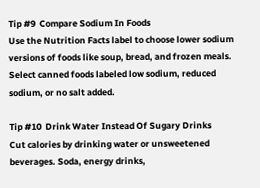Tip #9  Compare Sodium In Foods
Use the Nutrition Facts label to choose lower sodium versions of foods like soup, bread, and frozen meals. Select canned foods labeled low sodium, reduced sodium, or no salt added.

Tip #10  Drink Water Instead Of Sugary Drinks
Cut calories by drinking water or unsweetened beverages. Soda, energy drinks,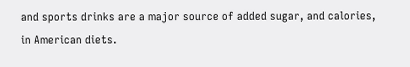and sports drinks are a major source of added sugar, and calories, in American diets.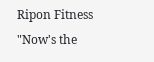Ripon Fitness
"Now's the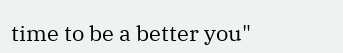time to be a better you"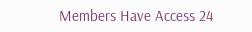Members Have Access 24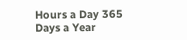Hours a Day 365 Days a Year